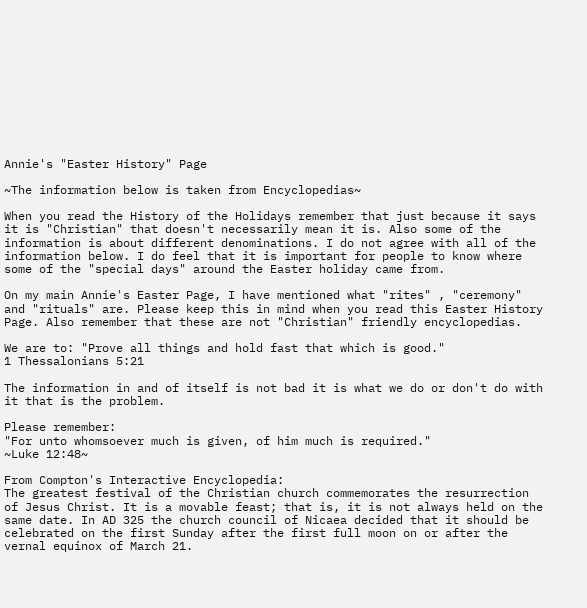Annie's "Easter History" Page

~The information below is taken from Encyclopedias~

When you read the History of the Holidays remember that just because it says it is "Christian" that doesn't necessarily mean it is. Also some of the information is about different denominations. I do not agree with all of the information below. I do feel that it is important for people to know where some of the "special days" around the Easter holiday came from.

On my main Annie's Easter Page, I have mentioned what "rites" , "ceremony" and "rituals" are. Please keep this in mind when you read this Easter History Page. Also remember that these are not "Christian" friendly encyclopedias.

We are to: "Prove all things and hold fast that which is good."
1 Thessalonians 5:21

The information in and of itself is not bad it is what we do or don't do with it that is the problem.

Please remember:
"For unto whomsoever much is given, of him much is required."
~Luke 12:48~

From Compton's Interactive Encyclopedia:
The greatest festival of the Christian church commemorates the resurrection of Jesus Christ. It is a movable feast; that is, it is not always held on the same date. In AD 325 the church council of Nicaea decided that it should be celebrated on the first Sunday after the first full moon on or after the vernal equinox of March 21.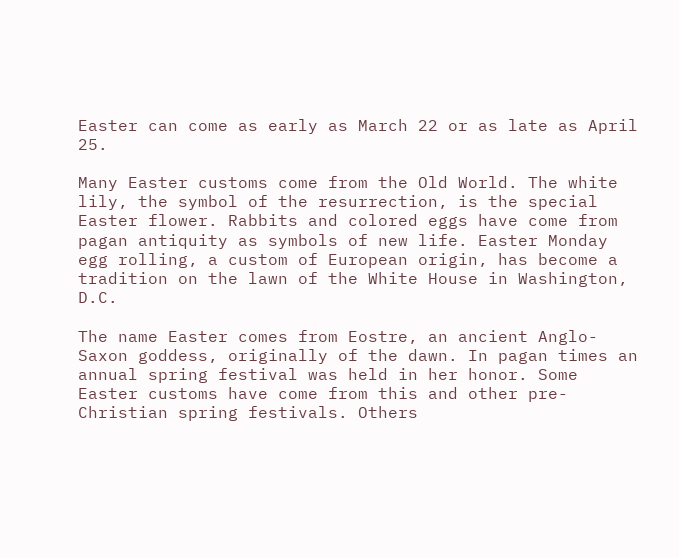Easter can come as early as March 22 or as late as April 25.

Many Easter customs come from the Old World. The white lily, the symbol of the resurrection, is the special Easter flower. Rabbits and colored eggs have come from pagan antiquity as symbols of new life. Easter Monday egg rolling, a custom of European origin, has become a tradition on the lawn of the White House in Washington, D.C.

The name Easter comes from Eostre, an ancient Anglo-Saxon goddess, originally of the dawn. In pagan times an annual spring festival was held in her honor. Some Easter customs have come from this and other pre-Christian spring festivals. Others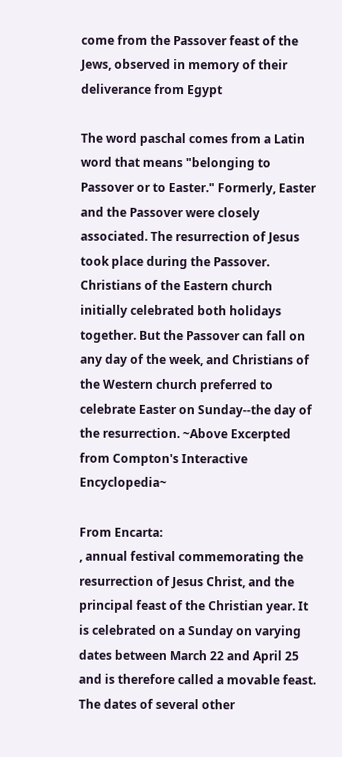come from the Passover feast of the Jews, observed in memory of their deliverance from Egypt

The word paschal comes from a Latin word that means "belonging to Passover or to Easter." Formerly, Easter and the Passover were closely associated. The resurrection of Jesus took place during the Passover. Christians of the Eastern church initially celebrated both holidays together. But the Passover can fall on any day of the week, and Christians of the Western church preferred to celebrate Easter on Sunday--the day of the resurrection. ~Above Excerpted from Compton's Interactive Encyclopedia~

From Encarta:
, annual festival commemorating the resurrection of Jesus Christ, and the principal feast of the Christian year. It is celebrated on a Sunday on varying dates between March 22 and April 25 and is therefore called a movable feast. The dates of several other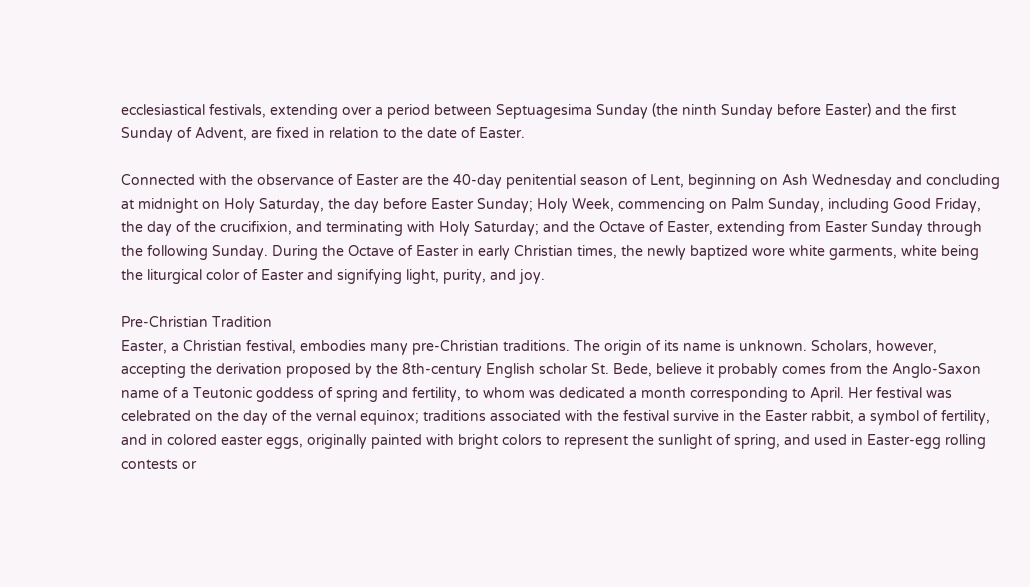ecclesiastical festivals, extending over a period between Septuagesima Sunday (the ninth Sunday before Easter) and the first Sunday of Advent, are fixed in relation to the date of Easter.

Connected with the observance of Easter are the 40-day penitential season of Lent, beginning on Ash Wednesday and concluding at midnight on Holy Saturday, the day before Easter Sunday; Holy Week, commencing on Palm Sunday, including Good Friday, the day of the crucifixion, and terminating with Holy Saturday; and the Octave of Easter, extending from Easter Sunday through the following Sunday. During the Octave of Easter in early Christian times, the newly baptized wore white garments, white being the liturgical color of Easter and signifying light, purity, and joy.

Pre-Christian Tradition
Easter, a Christian festival, embodies many pre-Christian traditions. The origin of its name is unknown. Scholars, however, accepting the derivation proposed by the 8th-century English scholar St. Bede, believe it probably comes from the Anglo-Saxon name of a Teutonic goddess of spring and fertility, to whom was dedicated a month corresponding to April. Her festival was celebrated on the day of the vernal equinox; traditions associated with the festival survive in the Easter rabbit, a symbol of fertility, and in colored easter eggs, originally painted with bright colors to represent the sunlight of spring, and used in Easter-egg rolling contests or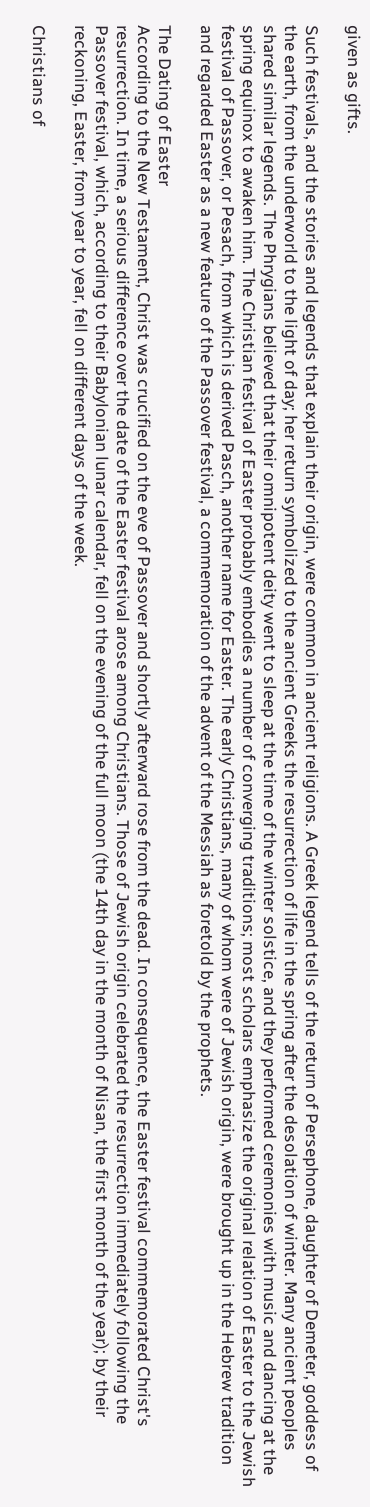given as gifts.

Such festivals, and the stories and legends that explain their origin, were common in ancient religions. A Greek legend tells of the return of Persephone, daughter of Demeter, goddess of the earth, from the underworld to the light of day; her return symbolized to the ancient Greeks the resurrection of life in the spring after the desolation of winter. Many ancient peoples shared similar legends. The Phrygians believed that their omnipotent deity went to sleep at the time of the winter solstice, and they performed ceremonies with music and dancing at the spring equinox to awaken him. The Christian festival of Easter probably embodies a number of converging traditions; most scholars emphasize the original relation of Easter to the Jewish festival of Passover, or Pesach, from which is derived Pasch, another name for Easter. The early Christians, many of whom were of Jewish origin, were brought up in the Hebrew tradition and regarded Easter as a new feature of the Passover festival, a commemoration of the advent of the Messiah as foretold by the prophets.

The Dating of Easter
According to the New Testament, Christ was crucified on the eve of Passover and shortly afterward rose from the dead. In consequence, the Easter festival commemorated Christ's resurrection. In time, a serious difference over the date of the Easter festival arose among Christians. Those of Jewish origin celebrated the resurrection immediately following the Passover festival, which, according to their Babylonian lunar calendar, fell on the evening of the full moon (the 14th day in the month of Nisan, the first month of the year); by their reckoning, Easter, from year to year, fell on different days of the week.

Christians of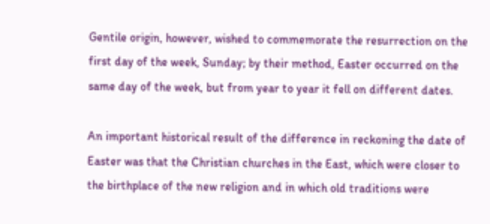Gentile origin, however, wished to commemorate the resurrection on the first day of the week, Sunday; by their method, Easter occurred on the same day of the week, but from year to year it fell on different dates.

An important historical result of the difference in reckoning the date of Easter was that the Christian churches in the East, which were closer to the birthplace of the new religion and in which old traditions were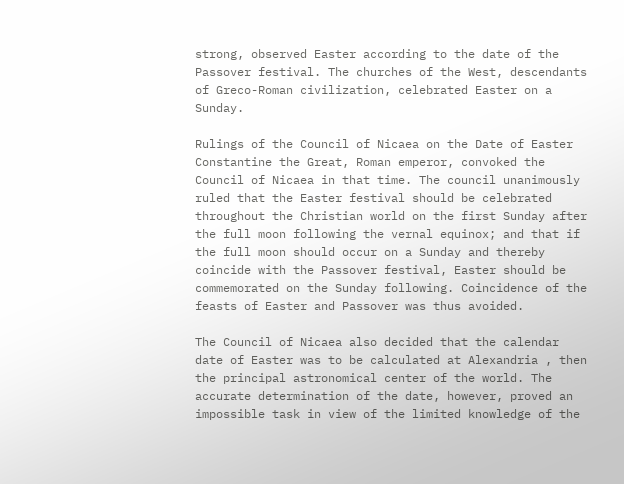strong, observed Easter according to the date of the Passover festival. The churches of the West, descendants of Greco-Roman civilization, celebrated Easter on a Sunday.

Rulings of the Council of Nicaea on the Date of Easter
Constantine the Great, Roman emperor, convoked the Council of Nicaea in that time. The council unanimously ruled that the Easter festival should be celebrated throughout the Christian world on the first Sunday after the full moon following the vernal equinox; and that if the full moon should occur on a Sunday and thereby coincide with the Passover festival, Easter should be commemorated on the Sunday following. Coincidence of the feasts of Easter and Passover was thus avoided.

The Council of Nicaea also decided that the calendar date of Easter was to be calculated at Alexandria , then the principal astronomical center of the world. The accurate determination of the date, however, proved an impossible task in view of the limited knowledge of the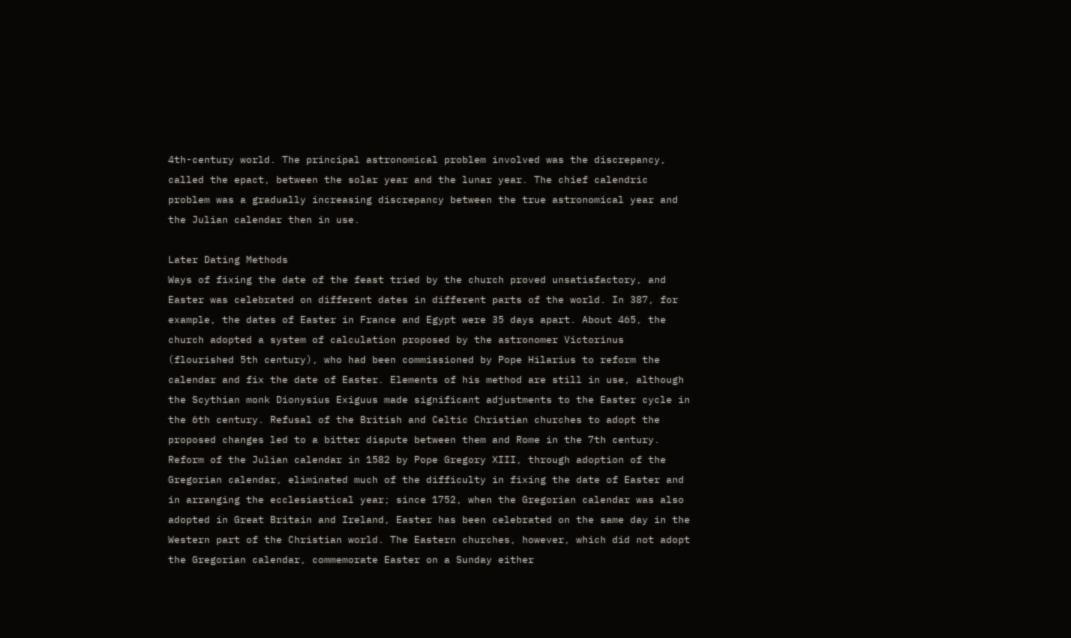4th-century world. The principal astronomical problem involved was the discrepancy, called the epact, between the solar year and the lunar year. The chief calendric problem was a gradually increasing discrepancy between the true astronomical year and the Julian calendar then in use.

Later Dating Methods
Ways of fixing the date of the feast tried by the church proved unsatisfactory, and Easter was celebrated on different dates in different parts of the world. In 387, for example, the dates of Easter in France and Egypt were 35 days apart. About 465, the church adopted a system of calculation proposed by the astronomer Victorinus (flourished 5th century), who had been commissioned by Pope Hilarius to reform the calendar and fix the date of Easter. Elements of his method are still in use, although the Scythian monk Dionysius Exiguus made significant adjustments to the Easter cycle in the 6th century. Refusal of the British and Celtic Christian churches to adopt the proposed changes led to a bitter dispute between them and Rome in the 7th century. Reform of the Julian calendar in 1582 by Pope Gregory XIII, through adoption of the Gregorian calendar, eliminated much of the difficulty in fixing the date of Easter and in arranging the ecclesiastical year; since 1752, when the Gregorian calendar was also adopted in Great Britain and Ireland, Easter has been celebrated on the same day in the Western part of the Christian world. The Eastern churches, however, which did not adopt the Gregorian calendar, commemorate Easter on a Sunday either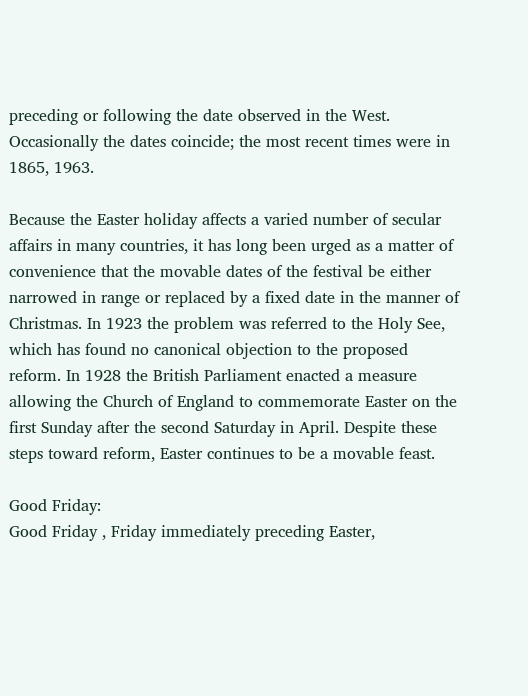preceding or following the date observed in the West. Occasionally the dates coincide; the most recent times were in 1865, 1963.

Because the Easter holiday affects a varied number of secular affairs in many countries, it has long been urged as a matter of convenience that the movable dates of the festival be either narrowed in range or replaced by a fixed date in the manner of Christmas. In 1923 the problem was referred to the Holy See, which has found no canonical objection to the proposed reform. In 1928 the British Parliament enacted a measure allowing the Church of England to commemorate Easter on the first Sunday after the second Saturday in April. Despite these steps toward reform, Easter continues to be a movable feast.

Good Friday:
Good Friday , Friday immediately preceding Easter,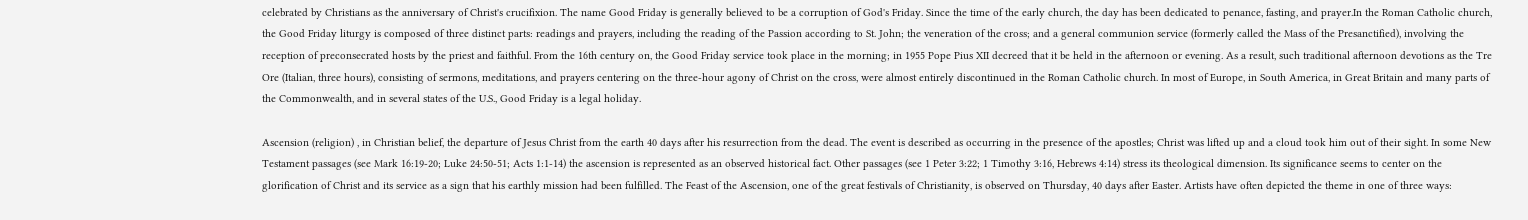celebrated by Christians as the anniversary of Christ's crucifixion. The name Good Friday is generally believed to be a corruption of God's Friday. Since the time of the early church, the day has been dedicated to penance, fasting, and prayer.In the Roman Catholic church, the Good Friday liturgy is composed of three distinct parts: readings and prayers, including the reading of the Passion according to St. John; the veneration of the cross; and a general communion service (formerly called the Mass of the Presanctified), involving the reception of preconsecrated hosts by the priest and faithful. From the 16th century on, the Good Friday service took place in the morning; in 1955 Pope Pius XII decreed that it be held in the afternoon or evening. As a result, such traditional afternoon devotions as the Tre Ore (Italian, three hours), consisting of sermons, meditations, and prayers centering on the three-hour agony of Christ on the cross, were almost entirely discontinued in the Roman Catholic church. In most of Europe, in South America, in Great Britain and many parts of the Commonwealth, and in several states of the U.S., Good Friday is a legal holiday.

Ascension (religion) , in Christian belief, the departure of Jesus Christ from the earth 40 days after his resurrection from the dead. The event is described as occurring in the presence of the apostles; Christ was lifted up and a cloud took him out of their sight. In some New Testament passages (see Mark 16:19-20; Luke 24:50-51; Acts 1:1-14) the ascension is represented as an observed historical fact. Other passages (see 1 Peter 3:22; 1 Timothy 3:16, Hebrews 4:14) stress its theological dimension. Its significance seems to center on the glorification of Christ and its service as a sign that his earthly mission had been fulfilled. The Feast of the Ascension, one of the great festivals of Christianity, is observed on Thursday, 40 days after Easter. Artists have often depicted the theme in one of three ways: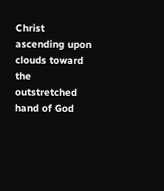Christ ascending upon clouds toward the outstretched hand of God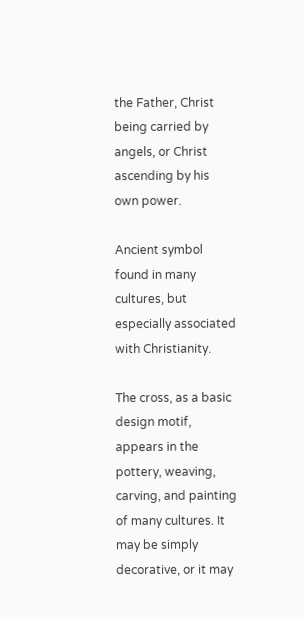the Father, Christ being carried by angels, or Christ ascending by his own power.

Ancient symbol found in many cultures, but especially associated with Christianity.

The cross, as a basic design motif, appears in the pottery, weaving, carving, and painting of many cultures. It may be simply decorative, or it may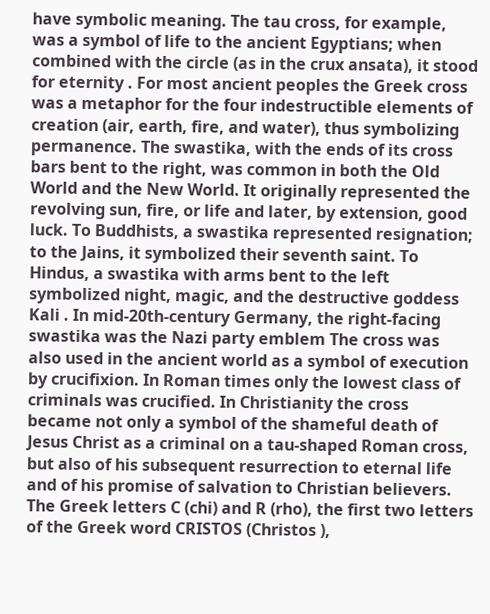have symbolic meaning. The tau cross, for example, was a symbol of life to the ancient Egyptians; when combined with the circle (as in the crux ansata), it stood for eternity . For most ancient peoples the Greek cross was a metaphor for the four indestructible elements of creation (air, earth, fire, and water), thus symbolizing permanence. The swastika, with the ends of its cross bars bent to the right, was common in both the Old World and the New World. It originally represented the revolving sun, fire, or life and later, by extension, good luck. To Buddhists, a swastika represented resignation; to the Jains, it symbolized their seventh saint. To Hindus, a swastika with arms bent to the left symbolized night, magic, and the destructive goddess Kali . In mid-20th-century Germany, the right-facing swastika was the Nazi party emblem The cross was also used in the ancient world as a symbol of execution by crucifixion. In Roman times only the lowest class of criminals was crucified. In Christianity the cross became not only a symbol of the shameful death of Jesus Christ as a criminal on a tau-shaped Roman cross, but also of his subsequent resurrection to eternal life and of his promise of salvation to Christian believers. The Greek letters C (chi) and R (rho), the first two letters of the Greek word CRISTOS (Christos ),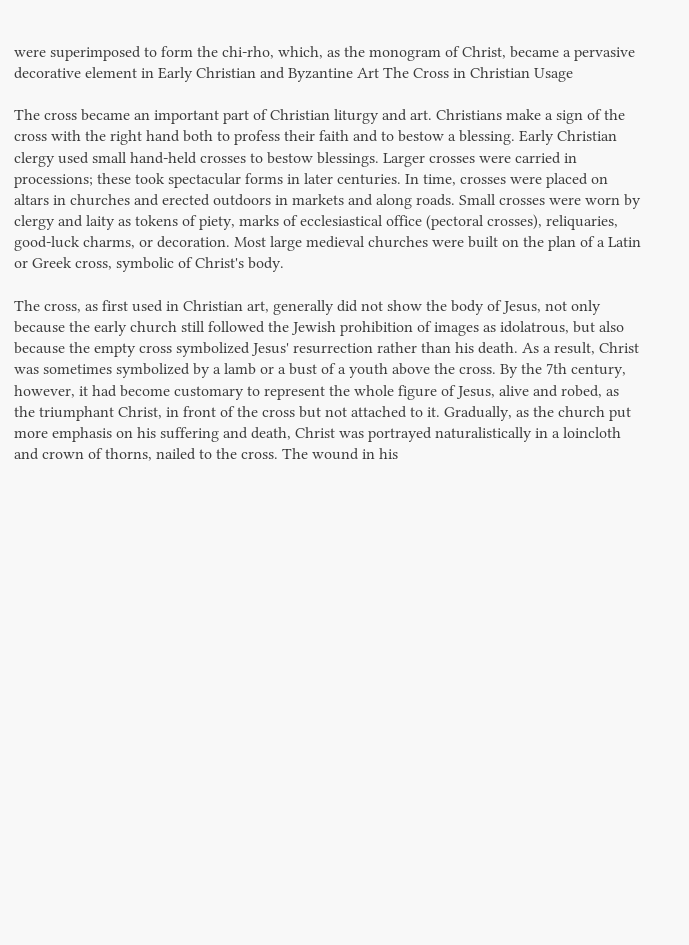were superimposed to form the chi-rho, which, as the monogram of Christ, became a pervasive decorative element in Early Christian and Byzantine Art The Cross in Christian Usage

The cross became an important part of Christian liturgy and art. Christians make a sign of the cross with the right hand both to profess their faith and to bestow a blessing. Early Christian clergy used small hand-held crosses to bestow blessings. Larger crosses were carried in processions; these took spectacular forms in later centuries. In time, crosses were placed on altars in churches and erected outdoors in markets and along roads. Small crosses were worn by clergy and laity as tokens of piety, marks of ecclesiastical office (pectoral crosses), reliquaries, good-luck charms, or decoration. Most large medieval churches were built on the plan of a Latin or Greek cross, symbolic of Christ's body.

The cross, as first used in Christian art, generally did not show the body of Jesus, not only because the early church still followed the Jewish prohibition of images as idolatrous, but also because the empty cross symbolized Jesus' resurrection rather than his death. As a result, Christ was sometimes symbolized by a lamb or a bust of a youth above the cross. By the 7th century, however, it had become customary to represent the whole figure of Jesus, alive and robed, as the triumphant Christ, in front of the cross but not attached to it. Gradually, as the church put more emphasis on his suffering and death, Christ was portrayed naturalistically in a loincloth and crown of thorns, nailed to the cross. The wound in his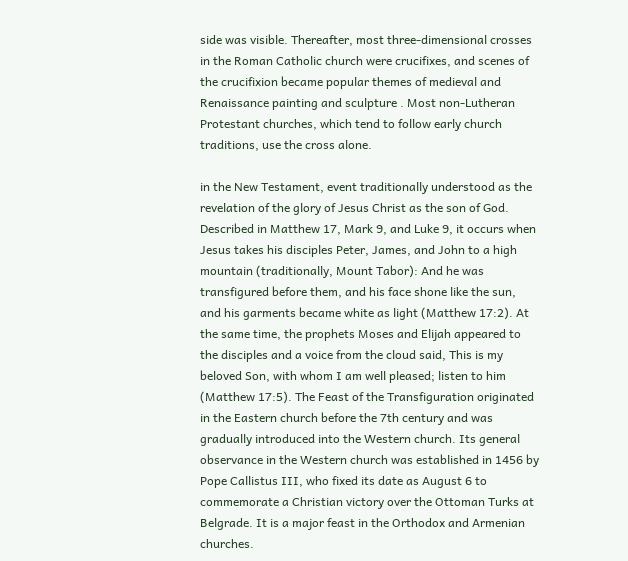side was visible. Thereafter, most three-dimensional crosses in the Roman Catholic church were crucifixes, and scenes of the crucifixion became popular themes of medieval and Renaissance painting and sculpture . Most non-Lutheran Protestant churches, which tend to follow early church traditions, use the cross alone.

in the New Testament, event traditionally understood as the revelation of the glory of Jesus Christ as the son of God. Described in Matthew 17, Mark 9, and Luke 9, it occurs when Jesus takes his disciples Peter, James, and John to a high mountain (traditionally, Mount Tabor): And he was transfigured before them, and his face shone like the sun, and his garments became white as light (Matthew 17:2). At the same time, the prophets Moses and Elijah appeared to the disciples and a voice from the cloud said, This is my beloved Son, with whom I am well pleased; listen to him (Matthew 17:5). The Feast of the Transfiguration originated in the Eastern church before the 7th century and was gradually introduced into the Western church. Its general observance in the Western church was established in 1456 by Pope Callistus III, who fixed its date as August 6 to commemorate a Christian victory over the Ottoman Turks at Belgrade. It is a major feast in the Orthodox and Armenian churches.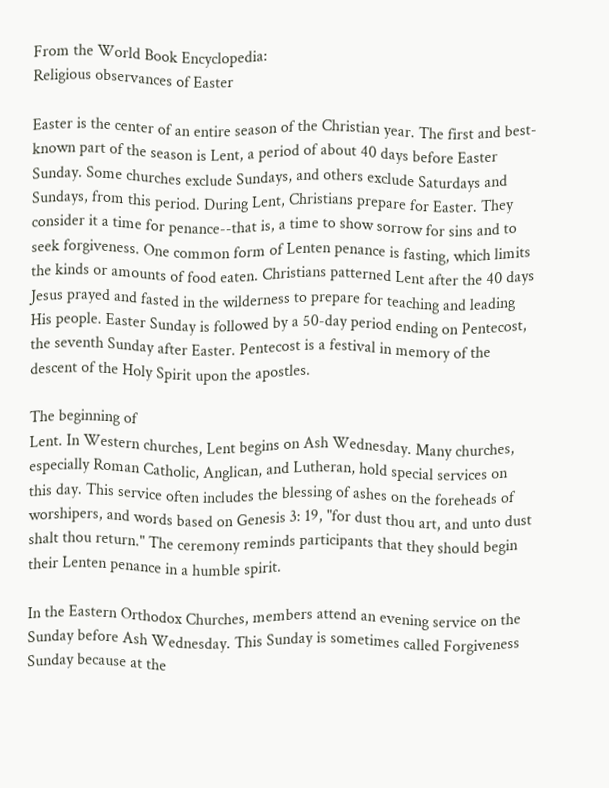From the World Book Encyclopedia:
Religious observances of Easter

Easter is the center of an entire season of the Christian year. The first and best-known part of the season is Lent, a period of about 40 days before Easter Sunday. Some churches exclude Sundays, and others exclude Saturdays and Sundays, from this period. During Lent, Christians prepare for Easter. They consider it a time for penance--that is, a time to show sorrow for sins and to seek forgiveness. One common form of Lenten penance is fasting, which limits the kinds or amounts of food eaten. Christians patterned Lent after the 40 days Jesus prayed and fasted in the wilderness to prepare for teaching and leading His people. Easter Sunday is followed by a 50-day period ending on Pentecost, the seventh Sunday after Easter. Pentecost is a festival in memory of the descent of the Holy Spirit upon the apostles.

The beginning of
Lent. In Western churches, Lent begins on Ash Wednesday. Many churches, especially Roman Catholic, Anglican, and Lutheran, hold special services on this day. This service often includes the blessing of ashes on the foreheads of worshipers, and words based on Genesis 3: 19, "for dust thou art, and unto dust shalt thou return." The ceremony reminds participants that they should begin their Lenten penance in a humble spirit.

In the Eastern Orthodox Churches, members attend an evening service on the Sunday before Ash Wednesday. This Sunday is sometimes called Forgiveness Sunday because at the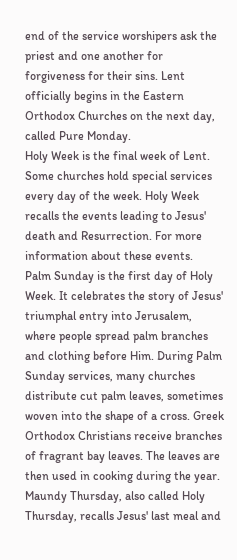end of the service worshipers ask the priest and one another for forgiveness for their sins. Lent officially begins in the Eastern Orthodox Churches on the next day, called Pure Monday.
Holy Week is the final week of Lent. Some churches hold special services every day of the week. Holy Week recalls the events leading to Jesus' death and Resurrection. For more information about these events.
Palm Sunday is the first day of Holy Week. It celebrates the story of Jesus' triumphal entry into Jerusalem, where people spread palm branches and clothing before Him. During Palm Sunday services, many churches distribute cut palm leaves, sometimes woven into the shape of a cross. Greek Orthodox Christians receive branches of fragrant bay leaves. The leaves are then used in cooking during the year.
Maundy Thursday, also called Holy Thursday, recalls Jesus' last meal and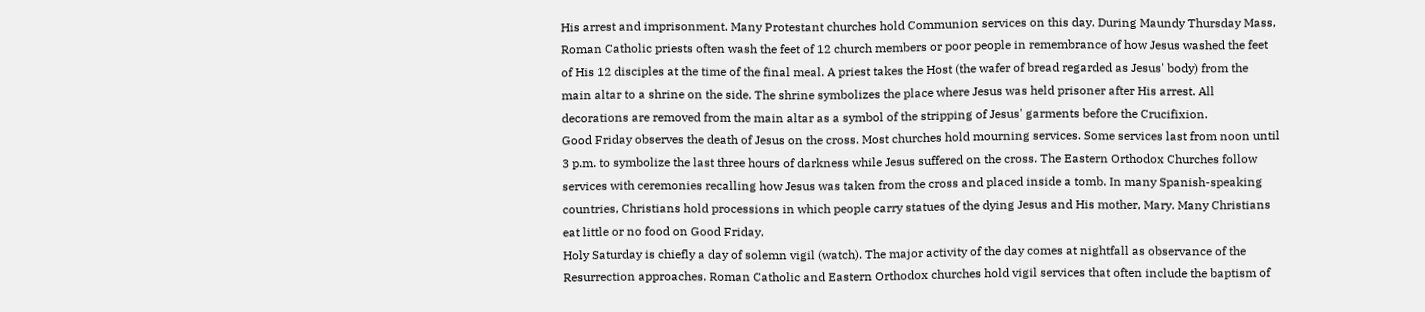His arrest and imprisonment. Many Protestant churches hold Communion services on this day. During Maundy Thursday Mass, Roman Catholic priests often wash the feet of 12 church members or poor people in remembrance of how Jesus washed the feet of His 12 disciples at the time of the final meal. A priest takes the Host (the wafer of bread regarded as Jesus' body) from the main altar to a shrine on the side. The shrine symbolizes the place where Jesus was held prisoner after His arrest. All decorations are removed from the main altar as a symbol of the stripping of Jesus' garments before the Crucifixion.
Good Friday observes the death of Jesus on the cross. Most churches hold mourning services. Some services last from noon until 3 p.m. to symbolize the last three hours of darkness while Jesus suffered on the cross. The Eastern Orthodox Churches follow services with ceremonies recalling how Jesus was taken from the cross and placed inside a tomb. In many Spanish-speaking countries, Christians hold processions in which people carry statues of the dying Jesus and His mother, Mary. Many Christians eat little or no food on Good Friday.
Holy Saturday is chiefly a day of solemn vigil (watch). The major activity of the day comes at nightfall as observance of the Resurrection approaches. Roman Catholic and Eastern Orthodox churches hold vigil services that often include the baptism of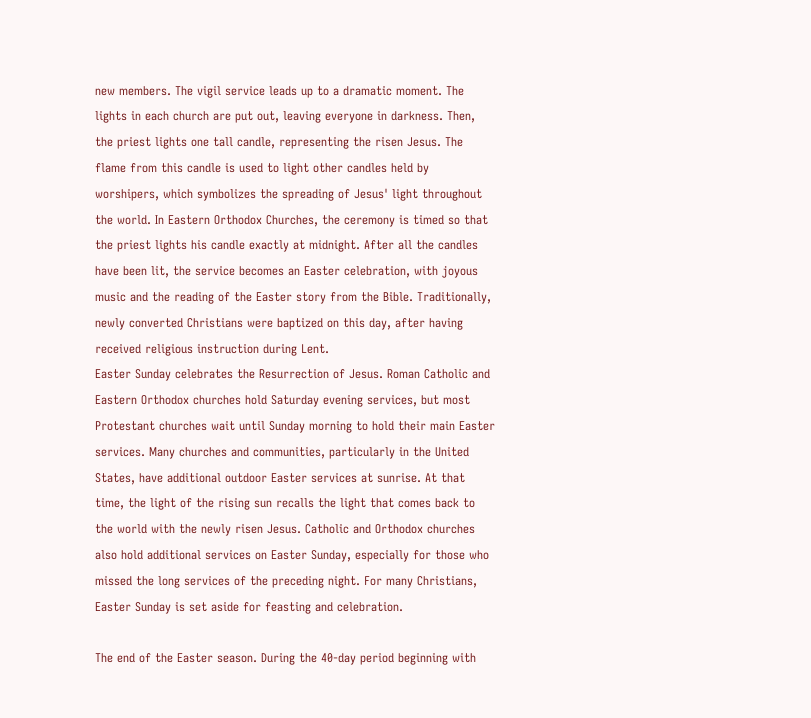new members. The vigil service leads up to a dramatic moment. The lights in each church are put out, leaving everyone in darkness. Then, the priest lights one tall candle, representing the risen Jesus. The flame from this candle is used to light other candles held by worshipers, which symbolizes the spreading of Jesus' light throughout the world. In Eastern Orthodox Churches, the ceremony is timed so that the priest lights his candle exactly at midnight. After all the candles have been lit, the service becomes an Easter celebration, with joyous music and the reading of the Easter story from the Bible. Traditionally, newly converted Christians were baptized on this day, after having received religious instruction during Lent.
Easter Sunday celebrates the Resurrection of Jesus. Roman Catholic and Eastern Orthodox churches hold Saturday evening services, but most Protestant churches wait until Sunday morning to hold their main Easter services. Many churches and communities, particularly in the United States, have additional outdoor Easter services at sunrise. At that time, the light of the rising sun recalls the light that comes back to the world with the newly risen Jesus. Catholic and Orthodox churches also hold additional services on Easter Sunday, especially for those who missed the long services of the preceding night. For many Christians, Easter Sunday is set aside for feasting and celebration.

The end of the Easter season. During the 40-day period beginning with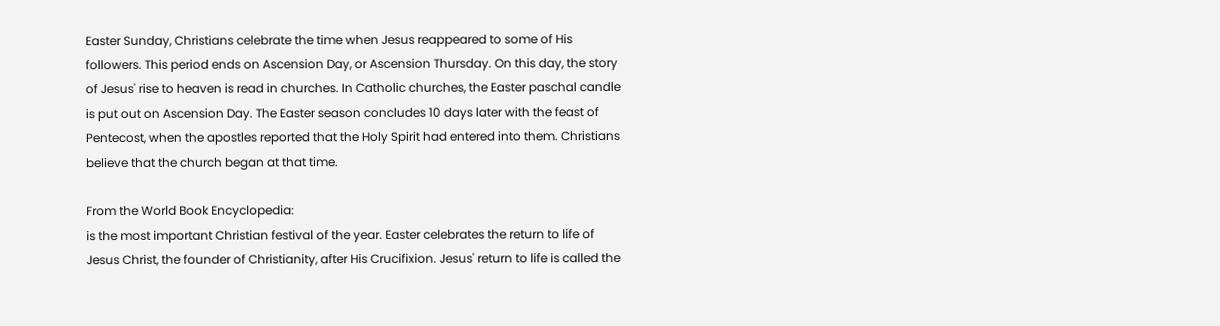Easter Sunday, Christians celebrate the time when Jesus reappeared to some of His followers. This period ends on Ascension Day, or Ascension Thursday. On this day, the story of Jesus' rise to heaven is read in churches. In Catholic churches, the Easter paschal candle is put out on Ascension Day. The Easter season concludes 10 days later with the feast of Pentecost, when the apostles reported that the Holy Spirit had entered into them. Christians believe that the church began at that time.

From the World Book Encyclopedia:
is the most important Christian festival of the year. Easter celebrates the return to life of Jesus Christ, the founder of Christianity, after His Crucifixion. Jesus' return to life is called the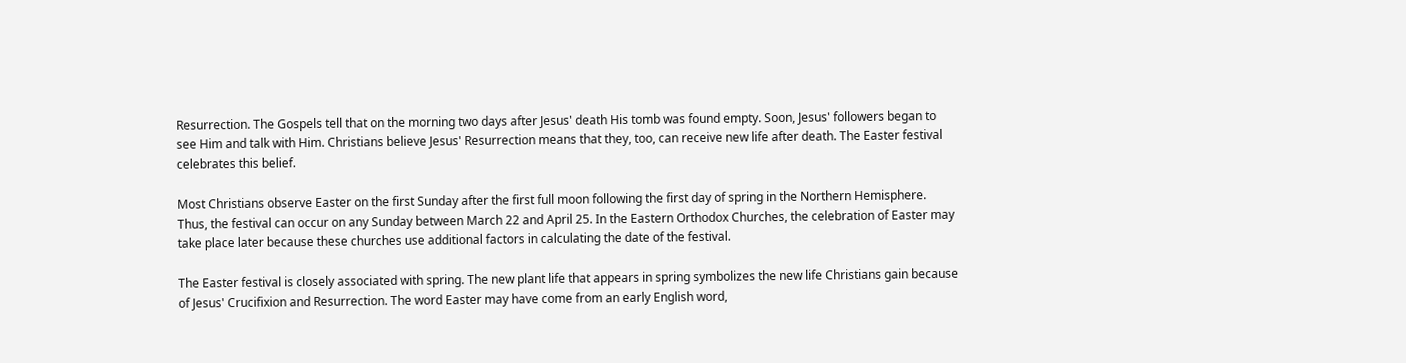Resurrection. The Gospels tell that on the morning two days after Jesus' death His tomb was found empty. Soon, Jesus' followers began to see Him and talk with Him. Christians believe Jesus' Resurrection means that they, too, can receive new life after death. The Easter festival celebrates this belief.

Most Christians observe Easter on the first Sunday after the first full moon following the first day of spring in the Northern Hemisphere. Thus, the festival can occur on any Sunday between March 22 and April 25. In the Eastern Orthodox Churches, the celebration of Easter may take place later because these churches use additional factors in calculating the date of the festival.

The Easter festival is closely associated with spring. The new plant life that appears in spring symbolizes the new life Christians gain because of Jesus' Crucifixion and Resurrection. The word Easter may have come from an early English word,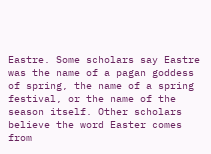Eastre. Some scholars say Eastre was the name of a pagan goddess of spring, the name of a spring festival, or the name of the season itself. Other scholars believe the word Easter comes from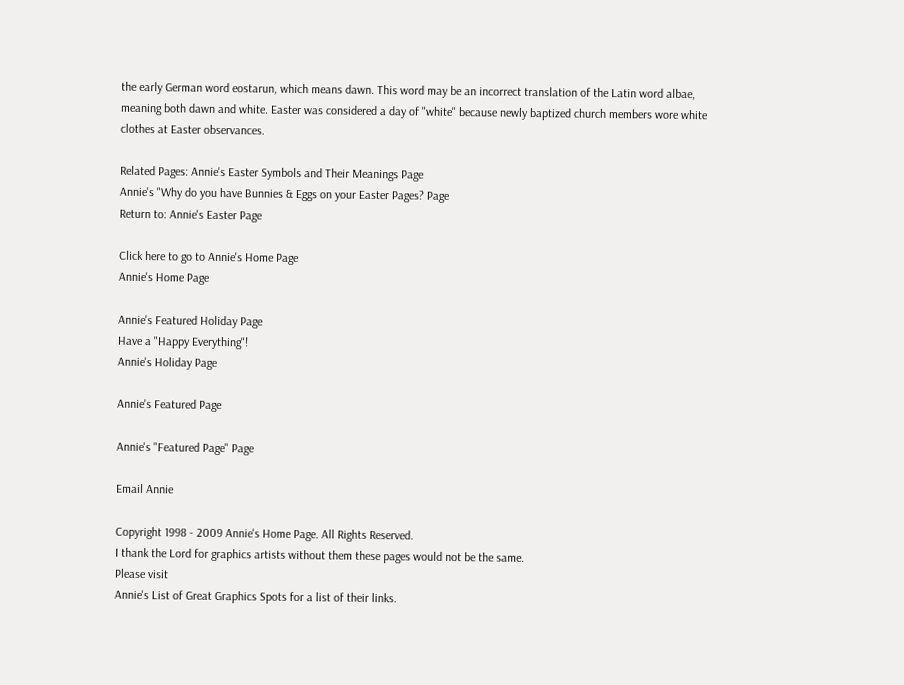the early German word eostarun, which means dawn. This word may be an incorrect translation of the Latin word albae, meaning both dawn and white. Easter was considered a day of "white" because newly baptized church members wore white clothes at Easter observances.

Related Pages: Annie's Easter Symbols and Their Meanings Page
Annie's "Why do you have Bunnies & Eggs on your Easter Pages? Page
Return to: Annie's Easter Page

Click here to go to Annie's Home Page
Annie's Home Page

Annie's Featured Holiday Page
Have a "Happy Everything"!
Annie's Holiday Page

Annie's Featured Page

Annie's "Featured Page" Page

Email Annie

Copyright 1998 - 2009 Annie's Home Page. All Rights Reserved.
I thank the Lord for graphics artists without them these pages would not be the same.
Please visit
Annie's List of Great Graphics Spots for a list of their links.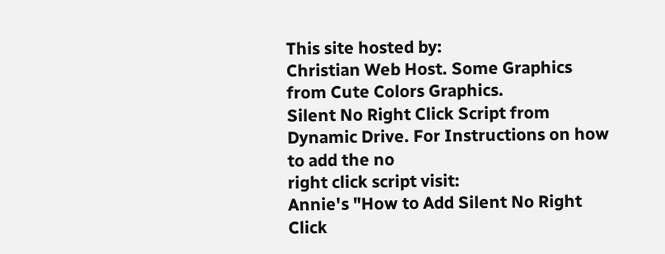This site hosted by:
Christian Web Host. Some Graphics from Cute Colors Graphics.
Silent No Right Click Script from Dynamic Drive. For Instructions on how to add the no
right click script visit:
Annie's "How to Add Silent No Right Click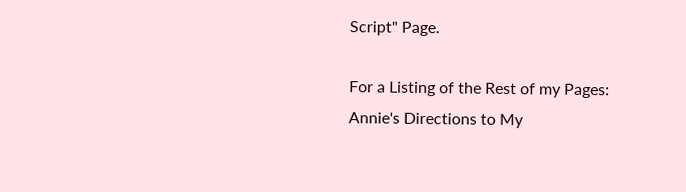Script" Page.

For a Listing of the Rest of my Pages:
Annie's Directions to My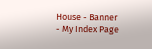House - Banner - My Index Page